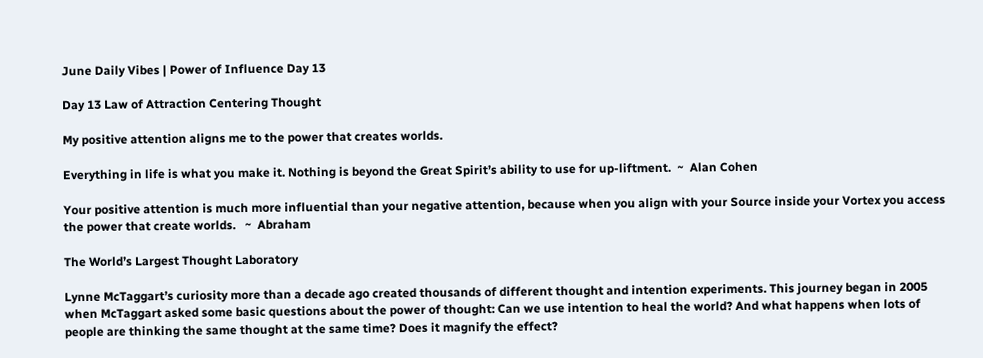June Daily Vibes | Power of Influence Day 13

Day 13 Law of Attraction Centering Thought

My positive attention aligns me to the power that creates worlds.

Everything in life is what you make it. Nothing is beyond the Great Spirit’s ability to use for up-liftment.  ~  Alan Cohen

Your positive attention is much more influential than your negative attention, because when you align with your Source inside your Vortex you access the power that create worlds.   ~  Abraham

The World’s Largest Thought Laboratory

Lynne McTaggart’s curiosity more than a decade ago created thousands of different thought and intention experiments. This journey began in 2005 when McTaggart asked some basic questions about the power of thought: Can we use intention to heal the world? And what happens when lots of people are thinking the same thought at the same time? Does it magnify the effect?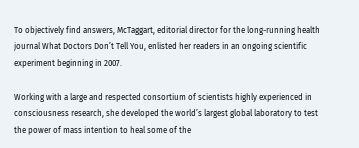To objectively find answers, McTaggart, editorial director for the long-running health journal What Doctors Don’t Tell You, enlisted her readers in an ongoing scientific experiment beginning in 2007.

Working with a large and respected consortium of scientists highly experienced in consciousness research, she developed the world’s largest global laboratory to test the power of mass intention to heal some of the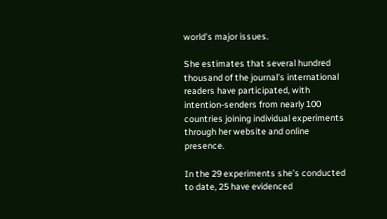world’s major issues.

She estimates that several hundred thousand of the journal’s international readers have participated, with intention-senders from nearly 100 countries joining individual experiments through her website and online presence.

In the 29 experiments she’s conducted to date, 25 have evidenced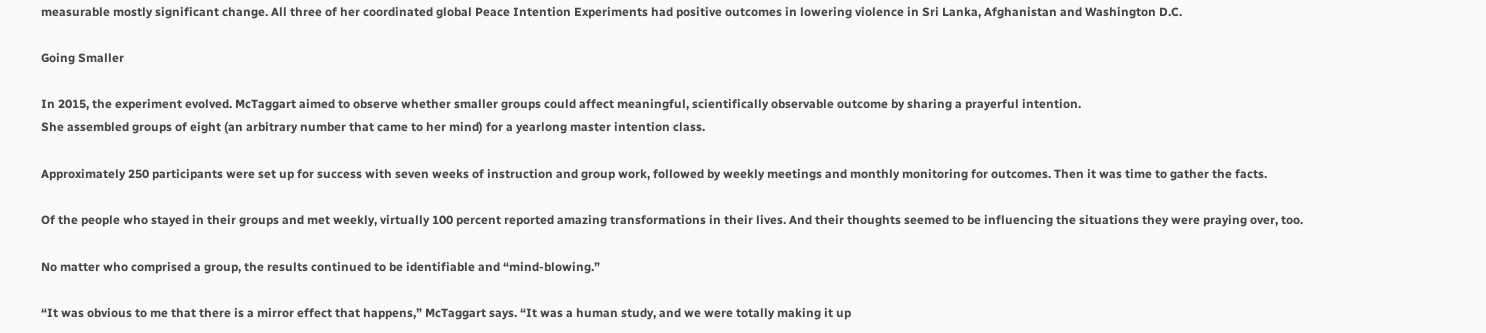measurable mostly significant change. All three of her coordinated global Peace Intention Experiments had positive outcomes in lowering violence in Sri Lanka, Afghanistan and Washington D.C.

Going Smaller

In 2015, the experiment evolved. McTaggart aimed to observe whether smaller groups could affect meaningful, scientifically observable outcome by sharing a prayerful intention.
She assembled groups of eight (an arbitrary number that came to her mind) for a yearlong master intention class.

Approximately 250 participants were set up for success with seven weeks of instruction and group work, followed by weekly meetings and monthly monitoring for outcomes. Then it was time to gather the facts.

Of the people who stayed in their groups and met weekly, virtually 100 percent reported amazing transformations in their lives. And their thoughts seemed to be influencing the situations they were praying over, too.

No matter who comprised a group, the results continued to be identifiable and “mind-blowing.”

“It was obvious to me that there is a mirror effect that happens,” McTaggart says. “It was a human study, and we were totally making it up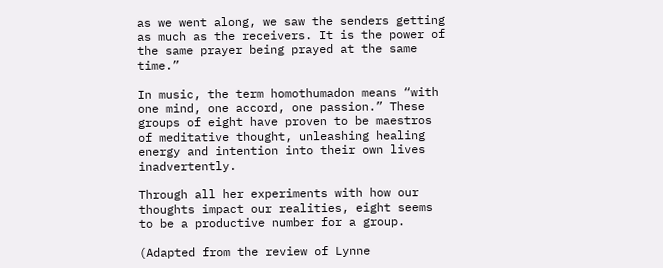as we went along, we saw the senders getting as much as the receivers. It is the power of the same prayer being prayed at the same time.”

In music, the term homothumadon means “with one mind, one accord, one passion.” These groups of eight have proven to be maestros of meditative thought, unleashing healing energy and intention into their own lives inadvertently.

Through all her experiments with how our thoughts impact our realities, eight seems to be a productive number for a group.

(Adapted from the review of Lynne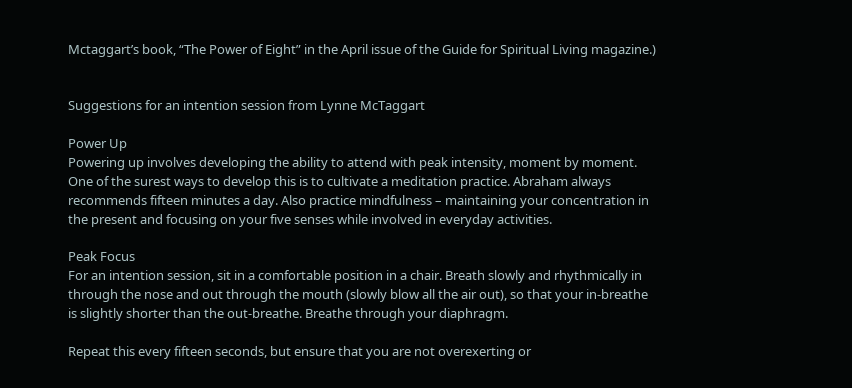Mctaggart’s book, “The Power of Eight” in the April issue of the Guide for Spiritual Living magazine.)


Suggestions for an intention session from Lynne McTaggart

Power Up
Powering up involves developing the ability to attend with peak intensity, moment by moment. One of the surest ways to develop this is to cultivate a meditation practice. Abraham always recommends fifteen minutes a day. Also practice mindfulness – maintaining your concentration in the present and focusing on your five senses while involved in everyday activities.

Peak Focus
For an intention session, sit in a comfortable position in a chair. Breath slowly and rhythmically in through the nose and out through the mouth (slowly blow all the air out), so that your in-breathe is slightly shorter than the out-breathe. Breathe through your diaphragm.

Repeat this every fifteen seconds, but ensure that you are not overexerting or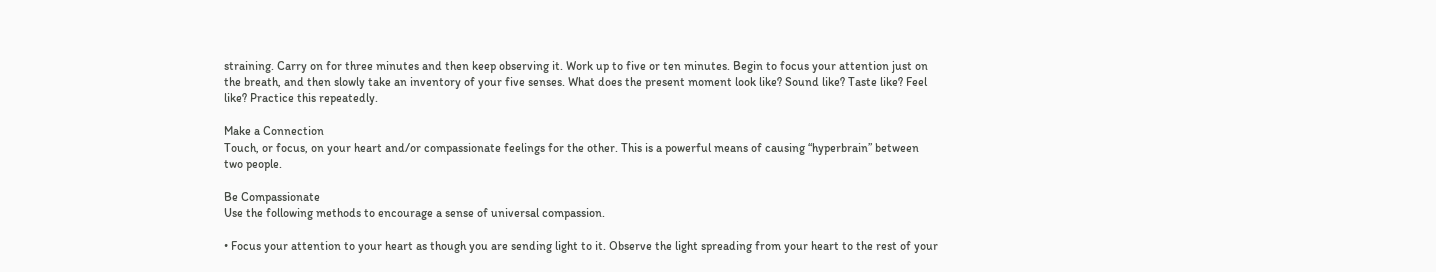straining. Carry on for three minutes and then keep observing it. Work up to five or ten minutes. Begin to focus your attention just on the breath, and then slowly take an inventory of your five senses. What does the present moment look like? Sound like? Taste like? Feel like? Practice this repeatedly.

Make a Connection
Touch, or focus, on your heart and/or compassionate feelings for the other. This is a powerful means of causing “hyperbrain” between two people.

Be Compassionate
Use the following methods to encourage a sense of universal compassion.

• Focus your attention to your heart as though you are sending light to it. Observe the light spreading from your heart to the rest of your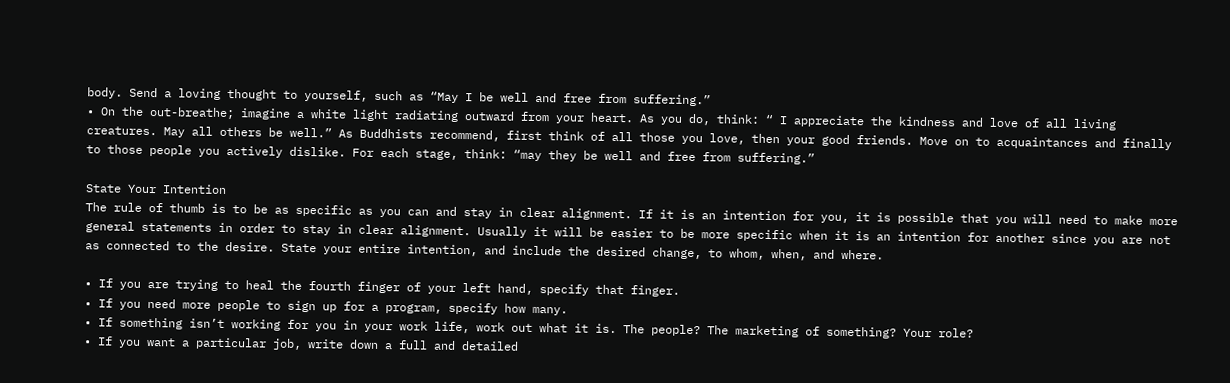body. Send a loving thought to yourself, such as “May I be well and free from suffering.”
• On the out-breathe; imagine a white light radiating outward from your heart. As you do, think: “ I appreciate the kindness and love of all living creatures. May all others be well.” As Buddhists recommend, first think of all those you love, then your good friends. Move on to acquaintances and finally to those people you actively dislike. For each stage, think: “may they be well and free from suffering.”

State Your Intention
The rule of thumb is to be as specific as you can and stay in clear alignment. If it is an intention for you, it is possible that you will need to make more general statements in order to stay in clear alignment. Usually it will be easier to be more specific when it is an intention for another since you are not as connected to the desire. State your entire intention, and include the desired change, to whom, when, and where.

• If you are trying to heal the fourth finger of your left hand, specify that finger.
• If you need more people to sign up for a program, specify how many.
• If something isn’t working for you in your work life, work out what it is. The people? The marketing of something? Your role?
• If you want a particular job, write down a full and detailed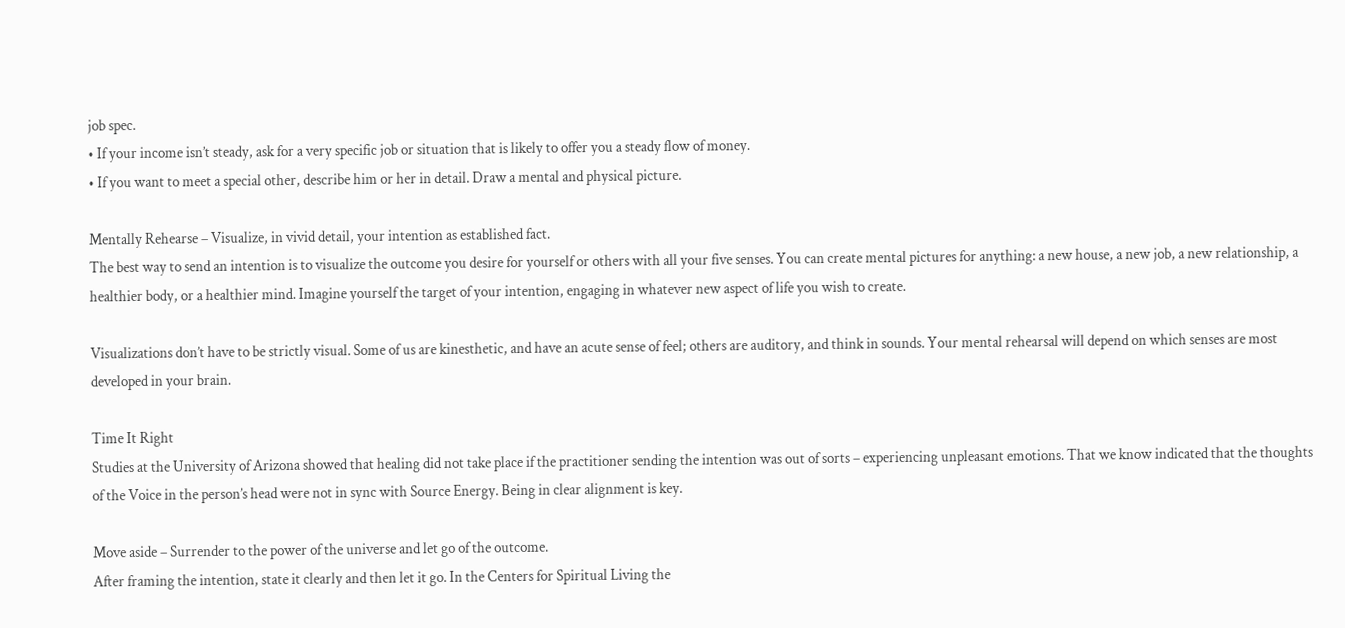job spec.
• If your income isn’t steady, ask for a very specific job or situation that is likely to offer you a steady flow of money.
• If you want to meet a special other, describe him or her in detail. Draw a mental and physical picture.

Mentally Rehearse – Visualize, in vivid detail, your intention as established fact.
The best way to send an intention is to visualize the outcome you desire for yourself or others with all your five senses. You can create mental pictures for anything: a new house, a new job, a new relationship, a healthier body, or a healthier mind. Imagine yourself the target of your intention, engaging in whatever new aspect of life you wish to create.

Visualizations don’t have to be strictly visual. Some of us are kinesthetic, and have an acute sense of feel; others are auditory, and think in sounds. Your mental rehearsal will depend on which senses are most developed in your brain.

Time It Right
Studies at the University of Arizona showed that healing did not take place if the practitioner sending the intention was out of sorts – experiencing unpleasant emotions. That we know indicated that the thoughts of the Voice in the person’s head were not in sync with Source Energy. Being in clear alignment is key.

Move aside – Surrender to the power of the universe and let go of the outcome.
After framing the intention, state it clearly and then let it go. In the Centers for Spiritual Living the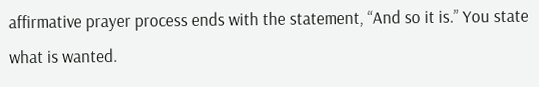affirmative prayer process ends with the statement, “And so it is.” You state what is wanted.